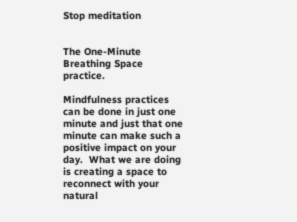Stop meditation


The One-Minute Breathing Space practice.

Mindfulness practices can be done in just one minute and just that one minute can make such a positive impact on your day.  What we are doing is creating a space to reconnect with your natural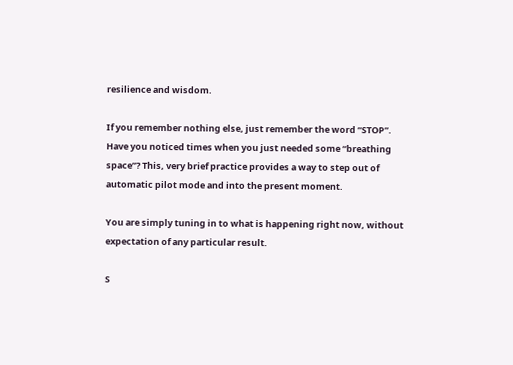resilience and wisdom.

If you remember nothing else, just remember the word “STOP”. Have you noticed times when you just needed some “breathing space”? This, very brief practice provides a way to step out of automatic pilot mode and into the present moment.

You are simply tuning in to what is happening right now, without expectation of any particular result.

S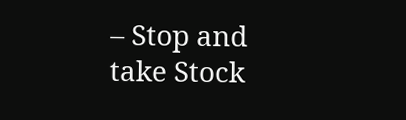– Stop and take Stock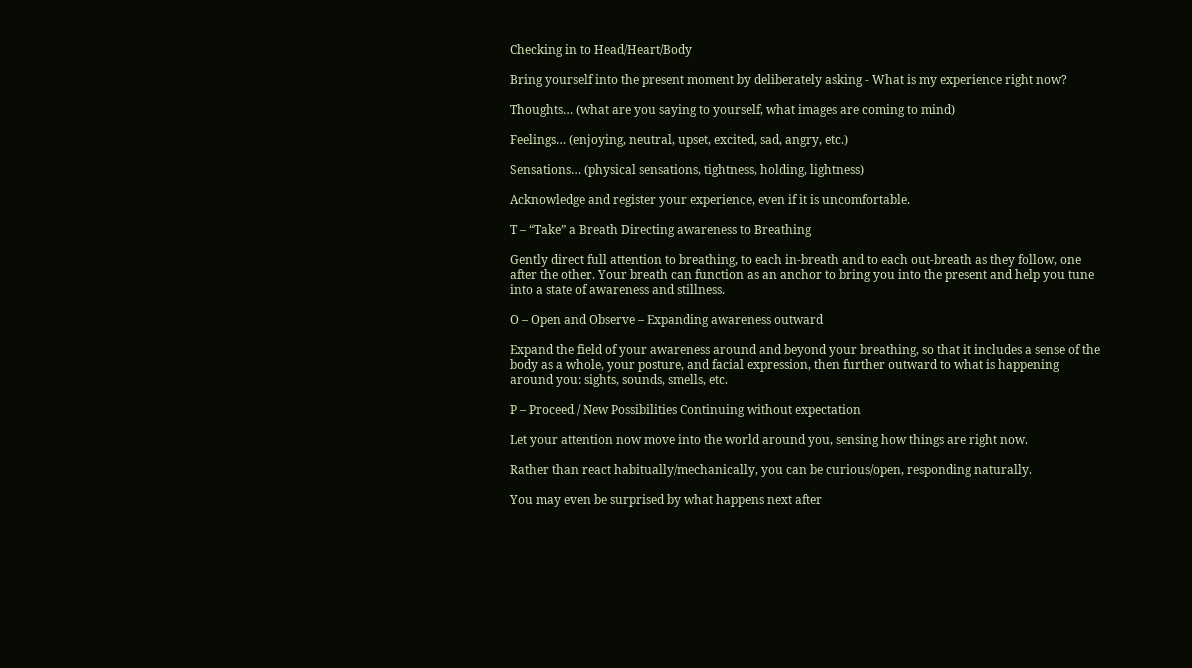Checking in to Head/Heart/Body

Bring yourself into the present moment by deliberately asking - What is my experience right now?

Thoughts… (what are you saying to yourself, what images are coming to mind)

Feelings… (enjoying, neutral, upset, excited, sad, angry, etc.)

Sensations… (physical sensations, tightness, holding, lightness)

Acknowledge and register your experience, even if it is uncomfortable.

T – “Take” a Breath Directing awareness to Breathing

Gently direct full attention to breathing, to each in-breath and to each out-breath as they follow, one after the other. Your breath can function as an anchor to bring you into the present and help you tune into a state of awareness and stillness.

O – Open and Observe – Expanding awareness outward

Expand the field of your awareness around and beyond your breathing, so that it includes a sense of the body as a whole, your posture, and facial expression, then further outward to what is happening around you: sights, sounds, smells, etc.

P – Proceed / New Possibilities Continuing without expectation

Let your attention now move into the world around you, sensing how things are right now.

Rather than react habitually/mechanically, you can be curious/open, responding naturally.

You may even be surprised by what happens next after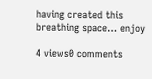having created this breathing space… enjoy

4 views0 comments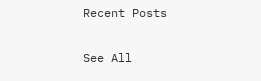Recent Posts

See All